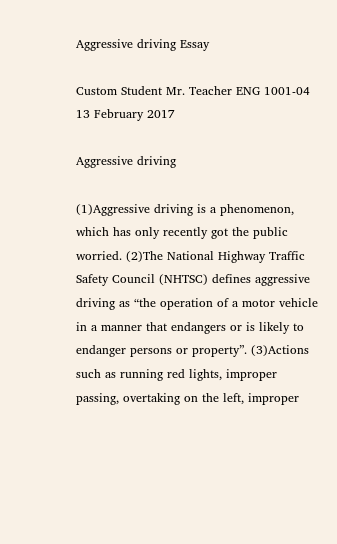Aggressive driving Essay

Custom Student Mr. Teacher ENG 1001-04 13 February 2017

Aggressive driving

(1)Aggressive driving is a phenomenon, which has only recently got the public worried. (2)The National Highway Traffic Safety Council (NHTSC) defines aggressive driving as “the operation of a motor vehicle in a manner that endangers or is likely to endanger persons or property”. (3)Actions such as running red lights, improper passing, overtaking on the left, improper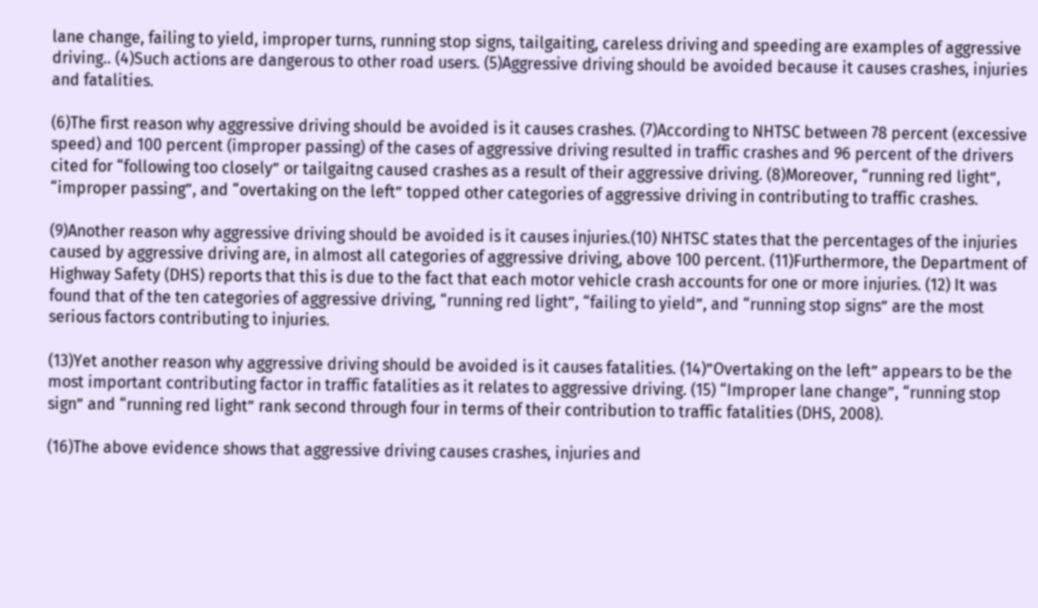lane change, failing to yield, improper turns, running stop signs, tailgaiting, careless driving and speeding are examples of aggressive driving.. (4)Such actions are dangerous to other road users. (5)Aggressive driving should be avoided because it causes crashes, injuries and fatalities.

(6)The first reason why aggressive driving should be avoided is it causes crashes. (7)According to NHTSC between 78 percent (excessive speed) and 100 percent (improper passing) of the cases of aggressive driving resulted in traffic crashes and 96 percent of the drivers cited for “following too closely” or tailgaitng caused crashes as a result of their aggressive driving. (8)Moreover, “running red light”, “improper passing”, and “overtaking on the left” topped other categories of aggressive driving in contributing to traffic crashes.

(9)Another reason why aggressive driving should be avoided is it causes injuries.(10) NHTSC states that the percentages of the injuries caused by aggressive driving are, in almost all categories of aggressive driving, above 100 percent. (11)Furthermore, the Department of Highway Safety (DHS) reports that this is due to the fact that each motor vehicle crash accounts for one or more injuries. (12) It was found that of the ten categories of aggressive driving, “running red light”, “failing to yield”, and “running stop signs” are the most serious factors contributing to injuries.

(13)Yet another reason why aggressive driving should be avoided is it causes fatalities. (14)”Overtaking on the left” appears to be the most important contributing factor in traffic fatalities as it relates to aggressive driving. (15) “Improper lane change”, “running stop sign” and “running red light” rank second through four in terms of their contribution to traffic fatalities (DHS, 2008).

(16)The above evidence shows that aggressive driving causes crashes, injuries and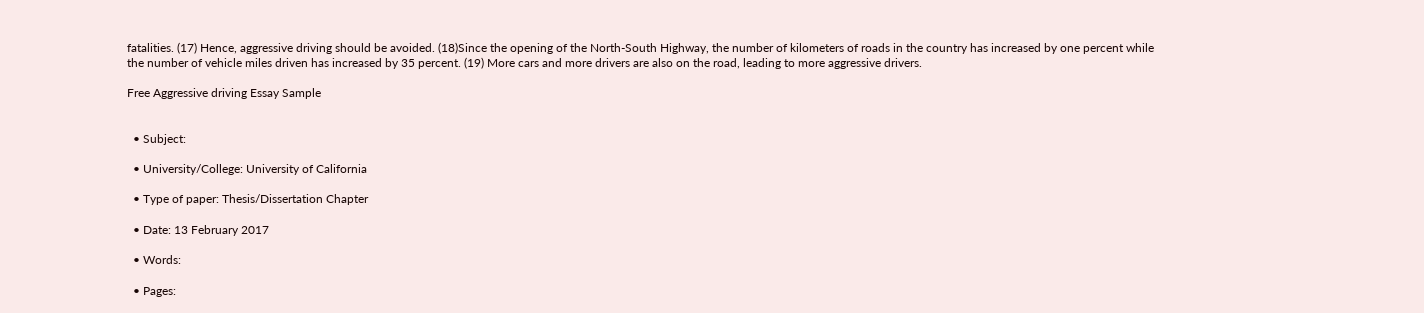fatalities. (17) Hence, aggressive driving should be avoided. (18)Since the opening of the North-South Highway, the number of kilometers of roads in the country has increased by one percent while the number of vehicle miles driven has increased by 35 percent. (19) More cars and more drivers are also on the road, leading to more aggressive drivers.

Free Aggressive driving Essay Sample


  • Subject:

  • University/College: University of California

  • Type of paper: Thesis/Dissertation Chapter

  • Date: 13 February 2017

  • Words:

  • Pages: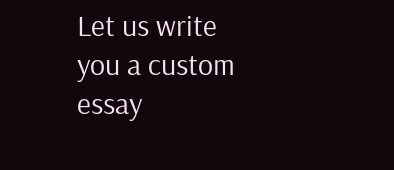Let us write you a custom essay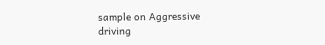sample on Aggressive driving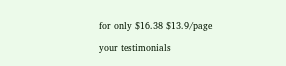for only $16.38 $13.9/page

your testimonials